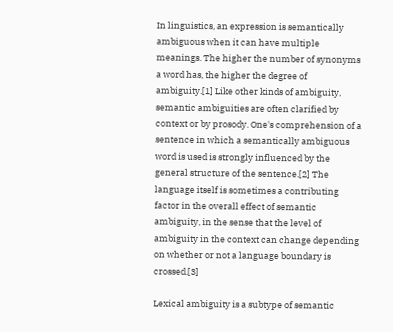In linguistics, an expression is semantically ambiguous when it can have multiple meanings. The higher the number of synonyms a word has, the higher the degree of ambiguity.[1] Like other kinds of ambiguity, semantic ambiguities are often clarified by context or by prosody. One's comprehension of a sentence in which a semantically ambiguous word is used is strongly influenced by the general structure of the sentence.[2] The language itself is sometimes a contributing factor in the overall effect of semantic ambiguity, in the sense that the level of ambiguity in the context can change depending on whether or not a language boundary is crossed.[3]

Lexical ambiguity is a subtype of semantic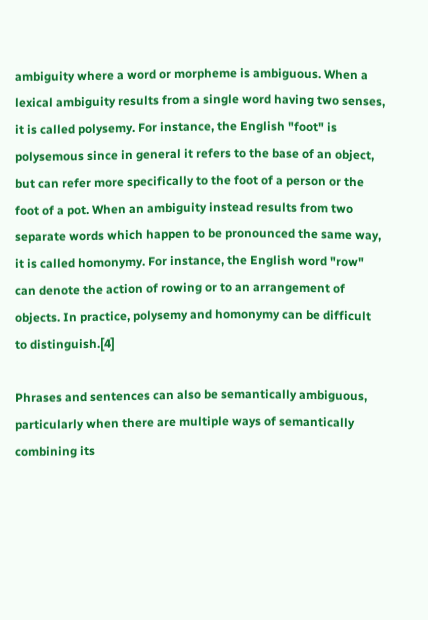ambiguity where a word or morpheme is ambiguous. When a lexical ambiguity results from a single word having two senses, it is called polysemy. For instance, the English "foot" is polysemous since in general it refers to the base of an object, but can refer more specifically to the foot of a person or the foot of a pot. When an ambiguity instead results from two separate words which happen to be pronounced the same way, it is called homonymy. For instance, the English word "row" can denote the action of rowing or to an arrangement of objects. In practice, polysemy and homonymy can be difficult to distinguish.[4]

Phrases and sentences can also be semantically ambiguous, particularly when there are multiple ways of semantically combining its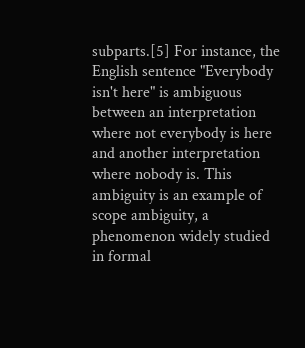subparts.[5] For instance, the English sentence "Everybody isn't here" is ambiguous between an interpretation where not everybody is here and another interpretation where nobody is. This ambiguity is an example of scope ambiguity, a phenomenon widely studied in formal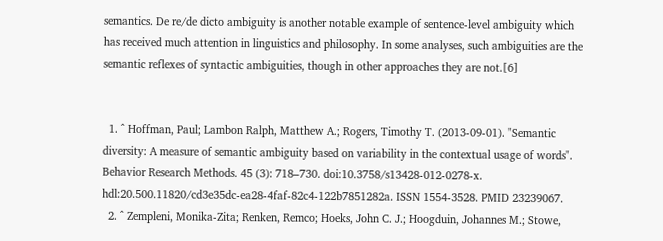semantics. De re/de dicto ambiguity is another notable example of sentence-level ambiguity which has received much attention in linguistics and philosophy. In some analyses, such ambiguities are the semantic reflexes of syntactic ambiguities, though in other approaches they are not.[6]


  1. ^ Hoffman, Paul; Lambon Ralph, Matthew A.; Rogers, Timothy T. (2013-09-01). "Semantic diversity: A measure of semantic ambiguity based on variability in the contextual usage of words". Behavior Research Methods. 45 (3): 718–730. doi:10.3758/s13428-012-0278-x. hdl:20.500.11820/cd3e35dc-ea28-4faf-82c4-122b7851282a. ISSN 1554-3528. PMID 23239067.
  2. ^ Zempleni, Monika-Zita; Renken, Remco; Hoeks, John C. J.; Hoogduin, Johannes M.; Stowe,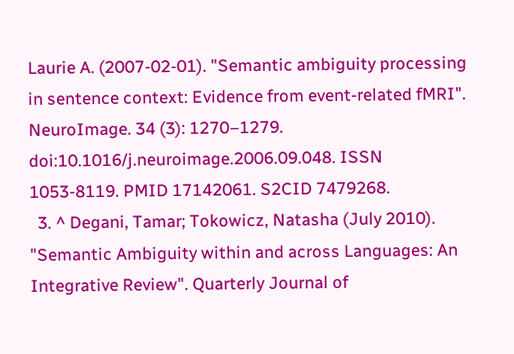Laurie A. (2007-02-01). "Semantic ambiguity processing in sentence context: Evidence from event-related fMRI". NeuroImage. 34 (3): 1270–1279. doi:10.1016/j.neuroimage.2006.09.048. ISSN 1053-8119. PMID 17142061. S2CID 7479268.
  3. ^ Degani, Tamar; Tokowicz, Natasha (July 2010). "Semantic Ambiguity within and across Languages: An Integrative Review". Quarterly Journal of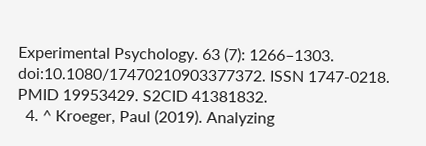Experimental Psychology. 63 (7): 1266–1303. doi:10.1080/17470210903377372. ISSN 1747-0218. PMID 19953429. S2CID 41381832.
  4. ^ Kroeger, Paul (2019). Analyzing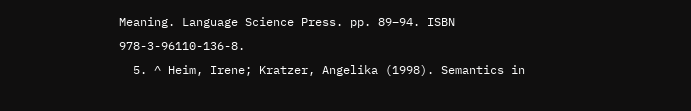Meaning. Language Science Press. pp. 89–94. ISBN 978-3-96110-136-8.
  5. ^ Heim, Irene; Kratzer, Angelika (1998). Semantics in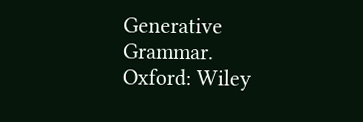Generative Grammar. Oxford: Wiley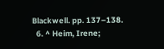Blackwell. pp. 137–138.
  6. ^ Heim, Irene;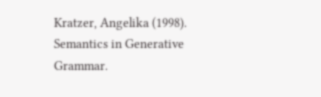Kratzer, Angelika (1998). Semantics in Generative Grammar.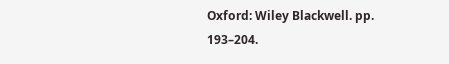Oxford: Wiley Blackwell. pp. 193–204.